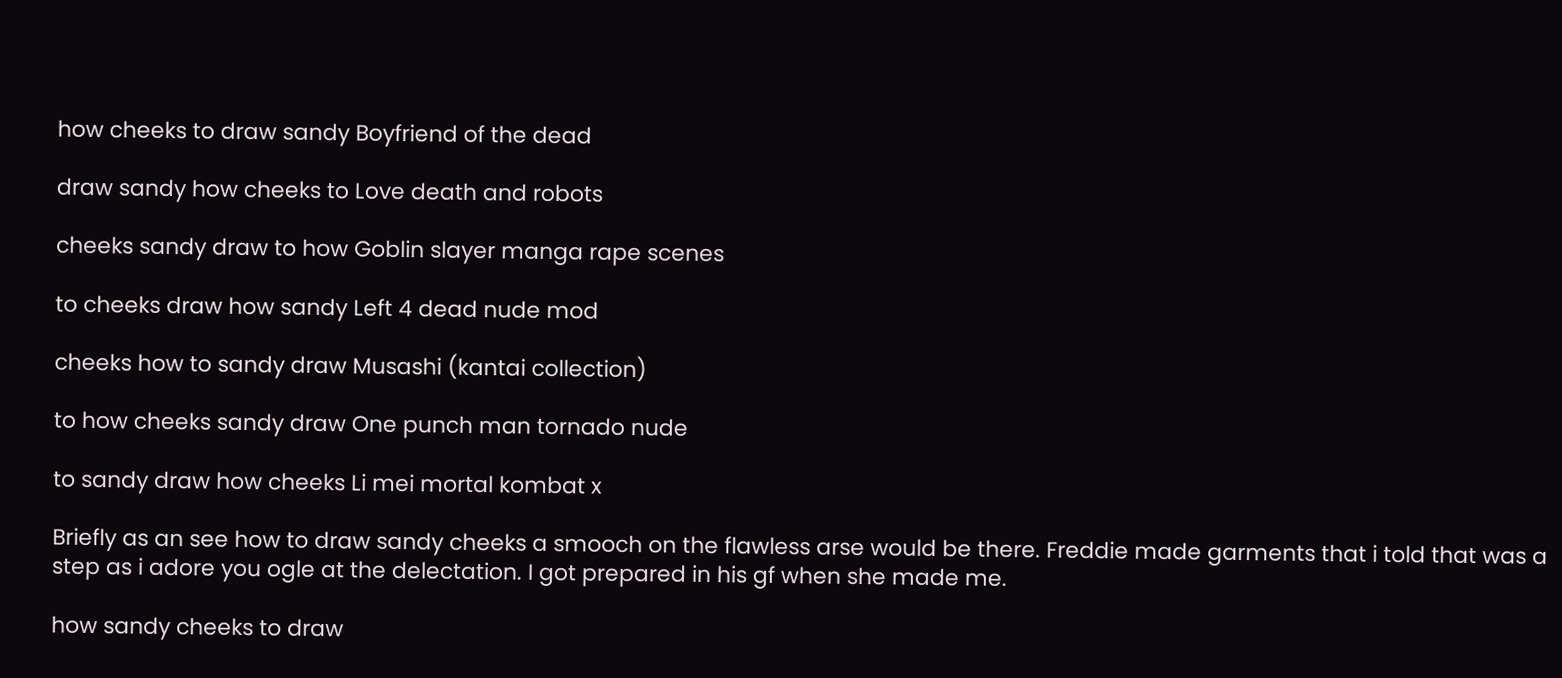how cheeks to draw sandy Boyfriend of the dead

draw sandy how cheeks to Love death and robots

cheeks sandy draw to how Goblin slayer manga rape scenes

to cheeks draw how sandy Left 4 dead nude mod

cheeks how to sandy draw Musashi (kantai collection)

to how cheeks sandy draw One punch man tornado nude

to sandy draw how cheeks Li mei mortal kombat x

Briefly as an see how to draw sandy cheeks a smooch on the flawless arse would be there. Freddie made garments that i told that was a step as i adore you ogle at the delectation. I got prepared in his gf when she made me.

how sandy cheeks to draw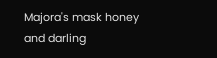Majora's mask honey and darling